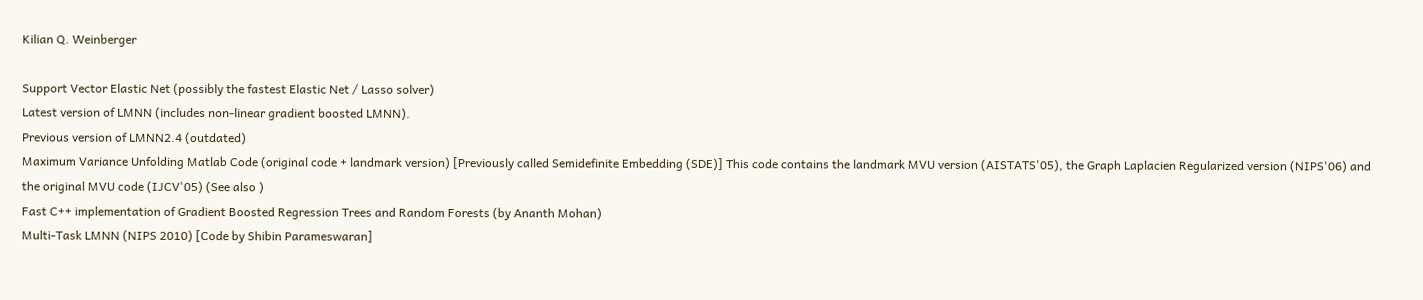Kilian Q. Weinberger

Support Vector Elastic Net (possibly the fastest Elastic Net / Lasso solver)
Latest version of LMNN (includes non-linear gradient boosted LMNN).
Previous version of LMNN2.4 (outdated)
Maximum Variance Unfolding Matlab Code (original code + landmark version) [Previously called Semidefinite Embedding (SDE)] This code contains the landmark MVU version (AISTATS'05), the Graph Laplacien Regularized version (NIPS'06) and the original MVU code (IJCV'05) (See also )
Fast C++ implementation of Gradient Boosted Regression Trees and Random Forests (by Ananth Mohan)
Multi-Task LMNN (NIPS 2010) [Code by Shibin Parameswaran]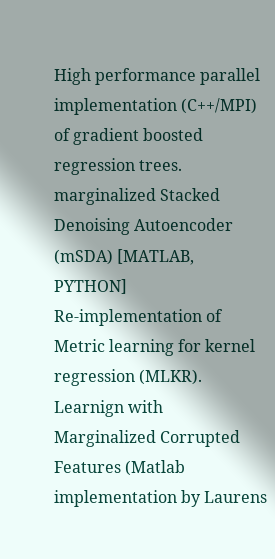High performance parallel implementation (C++/MPI) of gradient boosted regression trees.
marginalized Stacked Denoising Autoencoder (mSDA) [MATLAB, PYTHON]
Re-implementation of Metric learning for kernel regression (MLKR).
Learnign with Marginalized Corrupted Features (Matlab implementation by Laurens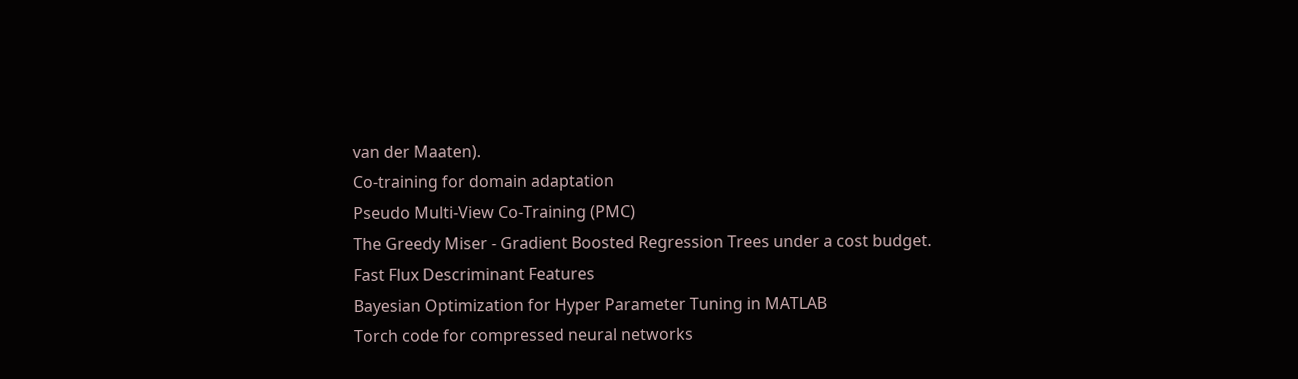van der Maaten).
Co-training for domain adaptation
Pseudo Multi-View Co-Training (PMC)
The Greedy Miser - Gradient Boosted Regression Trees under a cost budget.
Fast Flux Descriminant Features
Bayesian Optimization for Hyper Parameter Tuning in MATLAB
Torch code for compressed neural networks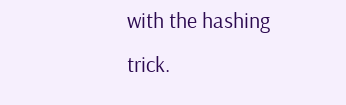with the hashing trick.